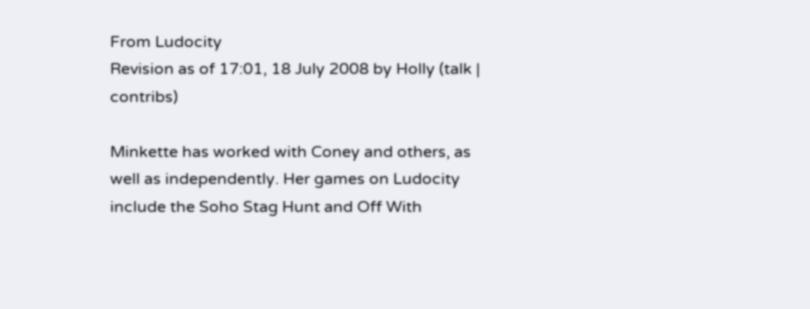From Ludocity
Revision as of 17:01, 18 July 2008 by Holly (talk | contribs)

Minkette has worked with Coney and others, as well as independently. Her games on Ludocity include the Soho Stag Hunt and Off With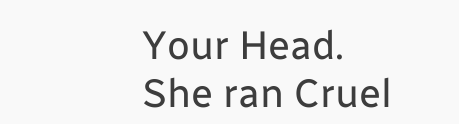Your Head. She ran Cruel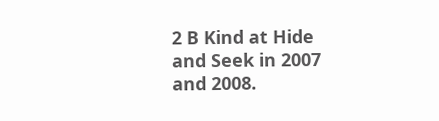2 B Kind at Hide and Seek in 2007 and 2008.